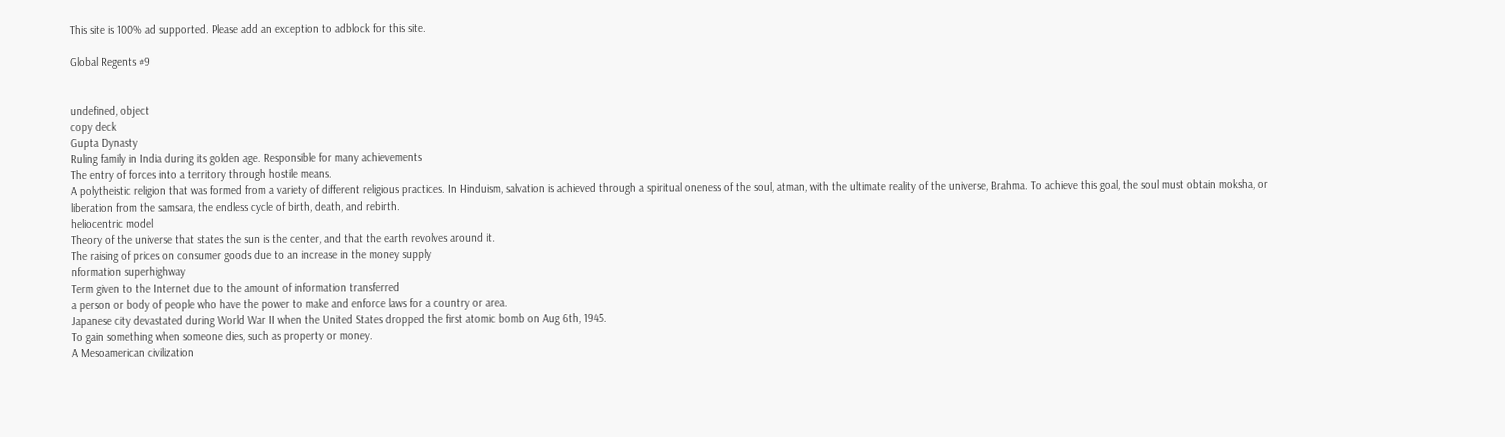This site is 100% ad supported. Please add an exception to adblock for this site.

Global Regents #9


undefined, object
copy deck
Gupta Dynasty
Ruling family in India during its golden age. Responsible for many achievements
The entry of forces into a territory through hostile means.
A polytheistic religion that was formed from a variety of different religious practices. In Hinduism, salvation is achieved through a spiritual oneness of the soul, atman, with the ultimate reality of the universe, Brahma. To achieve this goal, the soul must obtain moksha, or liberation from the samsara, the endless cycle of birth, death, and rebirth.
heliocentric model
Theory of the universe that states the sun is the center, and that the earth revolves around it.
The raising of prices on consumer goods due to an increase in the money supply
nformation superhighway
Term given to the Internet due to the amount of information transferred
a person or body of people who have the power to make and enforce laws for a country or area.
Japanese city devastated during World War II when the United States dropped the first atomic bomb on Aug 6th, 1945.
To gain something when someone dies, such as property or money.
A Mesoamerican civilization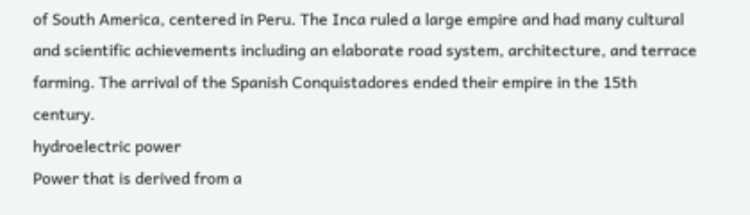of South America, centered in Peru. The Inca ruled a large empire and had many cultural and scientific achievements including an elaborate road system, architecture, and terrace farming. The arrival of the Spanish Conquistadores ended their empire in the 15th century.
hydroelectric power
Power that is derived from a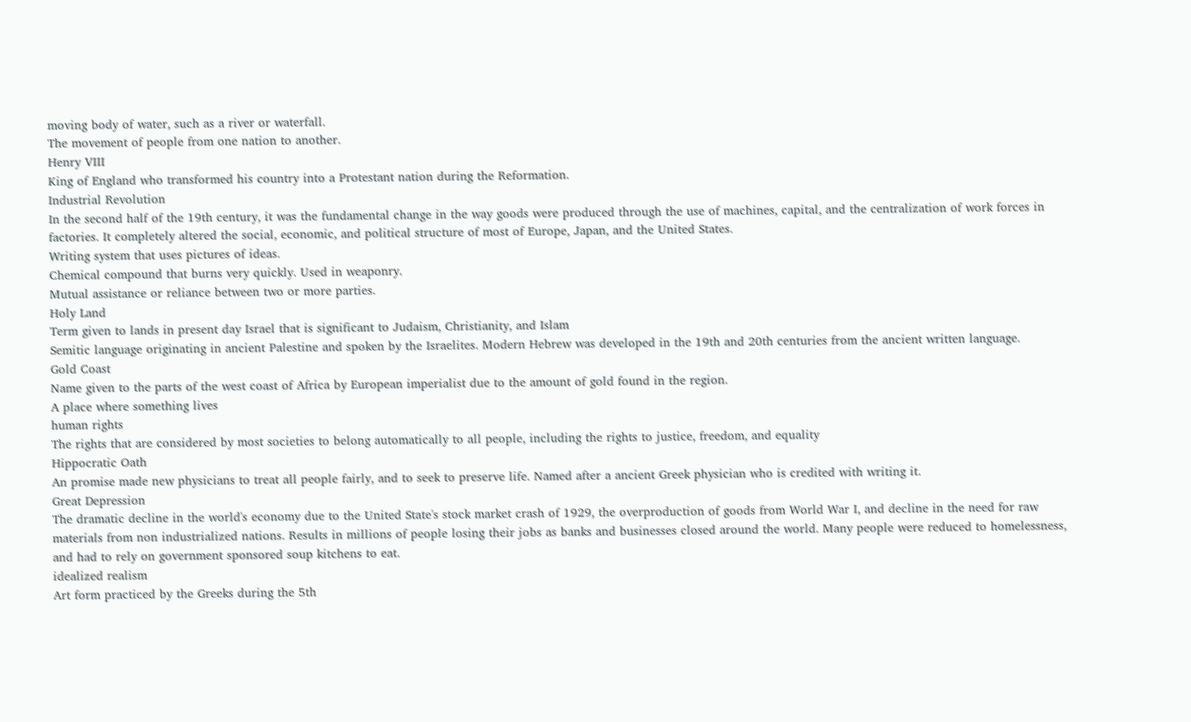moving body of water, such as a river or waterfall.
The movement of people from one nation to another.
Henry VIII
King of England who transformed his country into a Protestant nation during the Reformation.
Industrial Revolution
In the second half of the 19th century, it was the fundamental change in the way goods were produced through the use of machines, capital, and the centralization of work forces in factories. It completely altered the social, economic, and political structure of most of Europe, Japan, and the United States.
Writing system that uses pictures of ideas.
Chemical compound that burns very quickly. Used in weaponry.
Mutual assistance or reliance between two or more parties.
Holy Land
Term given to lands in present day Israel that is significant to Judaism, Christianity, and Islam
Semitic language originating in ancient Palestine and spoken by the Israelites. Modern Hebrew was developed in the 19th and 20th centuries from the ancient written language.
Gold Coast
Name given to the parts of the west coast of Africa by European imperialist due to the amount of gold found in the region.
A place where something lives
human rights
The rights that are considered by most societies to belong automatically to all people, including the rights to justice, freedom, and equality
Hippocratic Oath
An promise made new physicians to treat all people fairly, and to seek to preserve life. Named after a ancient Greek physician who is credited with writing it.
Great Depression
The dramatic decline in the world's economy due to the United State's stock market crash of 1929, the overproduction of goods from World War I, and decline in the need for raw materials from non industrialized nations. Results in millions of people losing their jobs as banks and businesses closed around the world. Many people were reduced to homelessness, and had to rely on government sponsored soup kitchens to eat.
idealized realism
Art form practiced by the Greeks during the 5th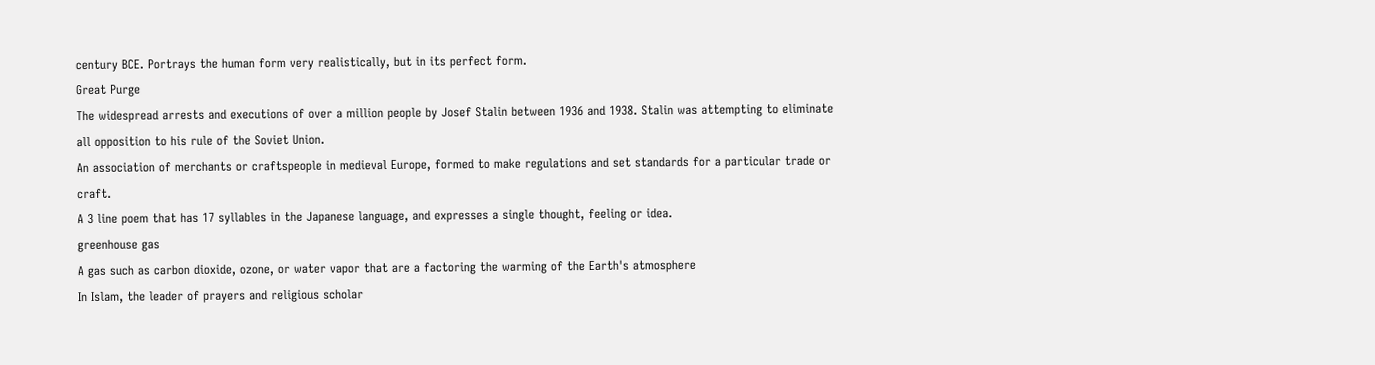century BCE. Portrays the human form very realistically, but in its perfect form.
Great Purge
The widespread arrests and executions of over a million people by Josef Stalin between 1936 and 1938. Stalin was attempting to eliminate all opposition to his rule of the Soviet Union.
An association of merchants or craftspeople in medieval Europe, formed to make regulations and set standards for a particular trade or craft.
A 3 line poem that has 17 syllables in the Japanese language, and expresses a single thought, feeling or idea.
greenhouse gas
A gas such as carbon dioxide, ozone, or water vapor that are a factoring the warming of the Earth's atmosphere
In Islam, the leader of prayers and religious scholar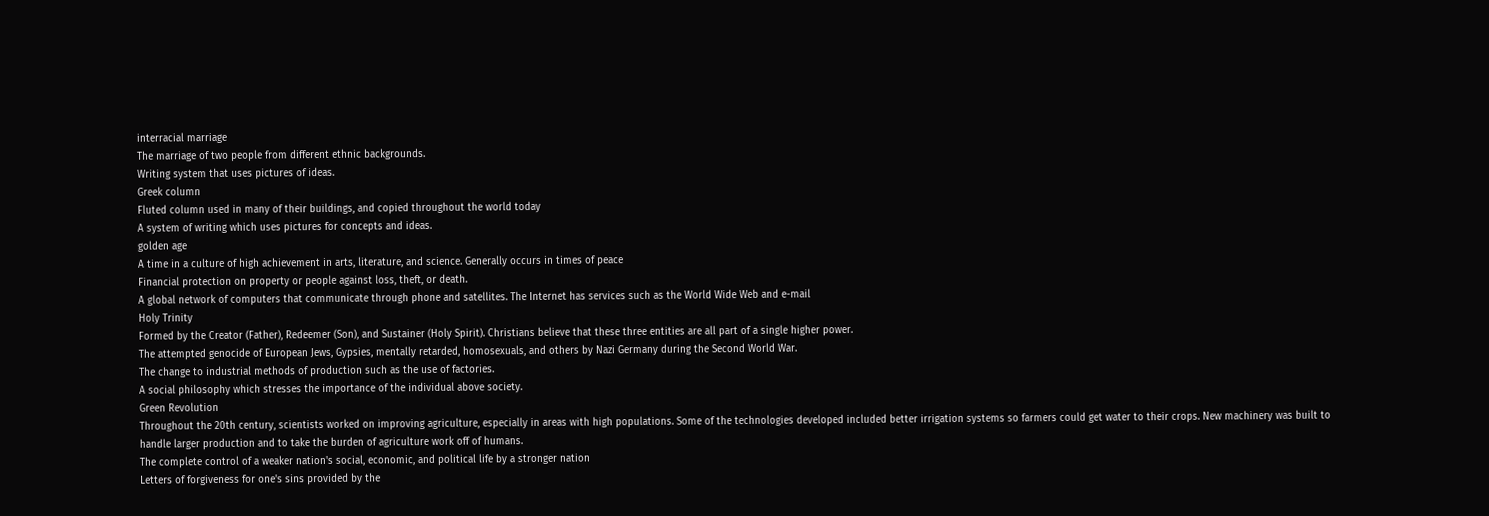interracial marriage
The marriage of two people from different ethnic backgrounds.
Writing system that uses pictures of ideas.
Greek column
Fluted column used in many of their buildings, and copied throughout the world today
A system of writing which uses pictures for concepts and ideas.
golden age
A time in a culture of high achievement in arts, literature, and science. Generally occurs in times of peace
Financial protection on property or people against loss, theft, or death.
A global network of computers that communicate through phone and satellites. The Internet has services such as the World Wide Web and e-mail
Holy Trinity
Formed by the Creator (Father), Redeemer (Son), and Sustainer (Holy Spirit). Christians believe that these three entities are all part of a single higher power.
The attempted genocide of European Jews, Gypsies, mentally retarded, homosexuals, and others by Nazi Germany during the Second World War.
The change to industrial methods of production such as the use of factories.
A social philosophy which stresses the importance of the individual above society.
Green Revolution
Throughout the 20th century, scientists worked on improving agriculture, especially in areas with high populations. Some of the technologies developed included better irrigation systems so farmers could get water to their crops. New machinery was built to handle larger production and to take the burden of agriculture work off of humans.
The complete control of a weaker nation's social, economic, and political life by a stronger nation
Letters of forgiveness for one's sins provided by the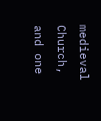medieval Church, and one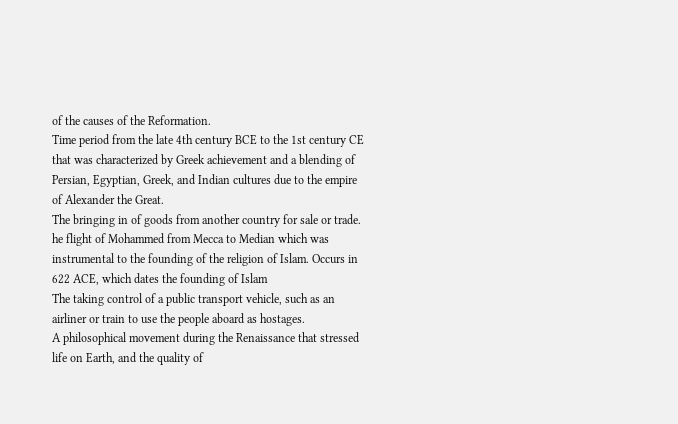of the causes of the Reformation.
Time period from the late 4th century BCE to the 1st century CE that was characterized by Greek achievement and a blending of Persian, Egyptian, Greek, and Indian cultures due to the empire of Alexander the Great.
The bringing in of goods from another country for sale or trade.
he flight of Mohammed from Mecca to Median which was instrumental to the founding of the religion of Islam. Occurs in 622 ACE, which dates the founding of Islam
The taking control of a public transport vehicle, such as an airliner or train to use the people aboard as hostages.
A philosophical movement during the Renaissance that stressed life on Earth, and the quality of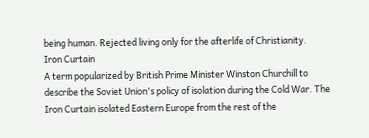being human. Rejected living only for the afterlife of Christianity.
Iron Curtain
A term popularized by British Prime Minister Winston Churchill to describe the Soviet Union's policy of isolation during the Cold War. The Iron Curtain isolated Eastern Europe from the rest of the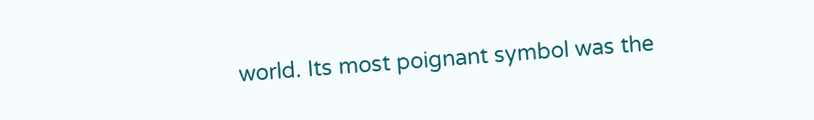world. Its most poignant symbol was the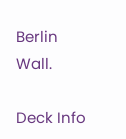Berlin Wall.

Deck Info